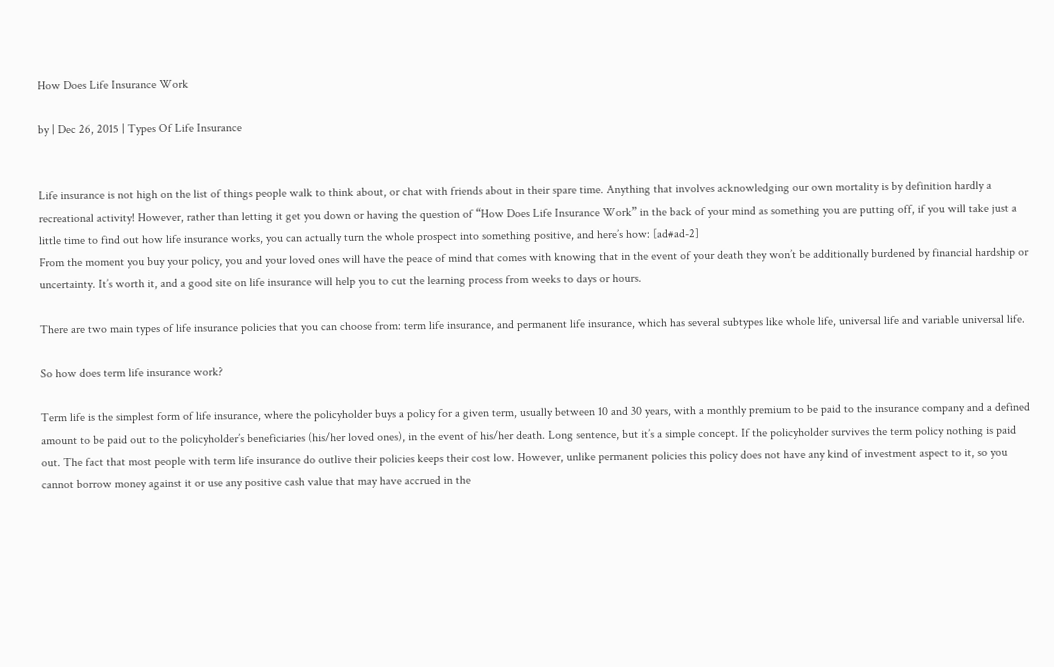How Does Life Insurance Work

by | Dec 26, 2015 | Types Of Life Insurance


Life insurance is not high on the list of things people walk to think about, or chat with friends about in their spare time. Anything that involves acknowledging our own mortality is by definition hardly a recreational activity! However, rather than letting it get you down or having the question of “How Does Life Insurance Work” in the back of your mind as something you are putting off, if you will take just a little time to find out how life insurance works, you can actually turn the whole prospect into something positive, and here’s how: [ad#ad-2]
From the moment you buy your policy, you and your loved ones will have the peace of mind that comes with knowing that in the event of your death they won’t be additionally burdened by financial hardship or uncertainty. It’s worth it, and a good site on life insurance will help you to cut the learning process from weeks to days or hours.

There are two main types of life insurance policies that you can choose from: term life insurance, and permanent life insurance, which has several subtypes like whole life, universal life and variable universal life.

So how does term life insurance work?

Term life is the simplest form of life insurance, where the policyholder buys a policy for a given term, usually between 10 and 30 years, with a monthly premium to be paid to the insurance company and a defined amount to be paid out to the policyholder’s beneficiaries (his/her loved ones), in the event of his/her death. Long sentence, but it’s a simple concept. If the policyholder survives the term policy nothing is paid out. The fact that most people with term life insurance do outlive their policies keeps their cost low. However, unlike permanent policies this policy does not have any kind of investment aspect to it, so you cannot borrow money against it or use any positive cash value that may have accrued in the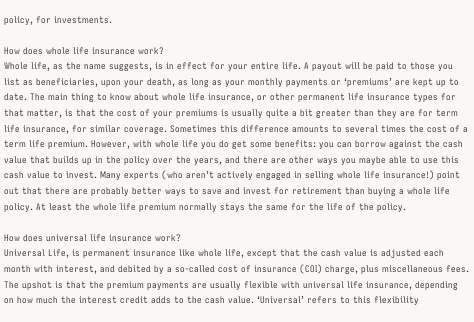policy, for investments.

How does whole life insurance work?
Whole life, as the name suggests, is in effect for your entire life. A payout will be paid to those you list as beneficiaries, upon your death, as long as your monthly payments or ‘premiums’ are kept up to date. The main thing to know about whole life insurance, or other permanent life insurance types for that matter, is that the cost of your premiums is usually quite a bit greater than they are for term life insurance, for similar coverage. Sometimes this difference amounts to several times the cost of a term life premium. However, with whole life you do get some benefits: you can borrow against the cash value that builds up in the policy over the years, and there are other ways you maybe able to use this cash value to invest. Many experts (who aren’t actively engaged in selling whole life insurance!) point out that there are probably better ways to save and invest for retirement than buying a whole life policy. At least the whole life premium normally stays the same for the life of the policy.

How does universal life insurance work?
Universal Life, is permanent insurance like whole life, except that the cash value is adjusted each month with interest, and debited by a so-called cost of insurance (COI) charge, plus miscellaneous fees. The upshot is that the premium payments are usually flexible with universal life insurance, depending on how much the interest credit adds to the cash value. ‘Universal’ refers to this flexibility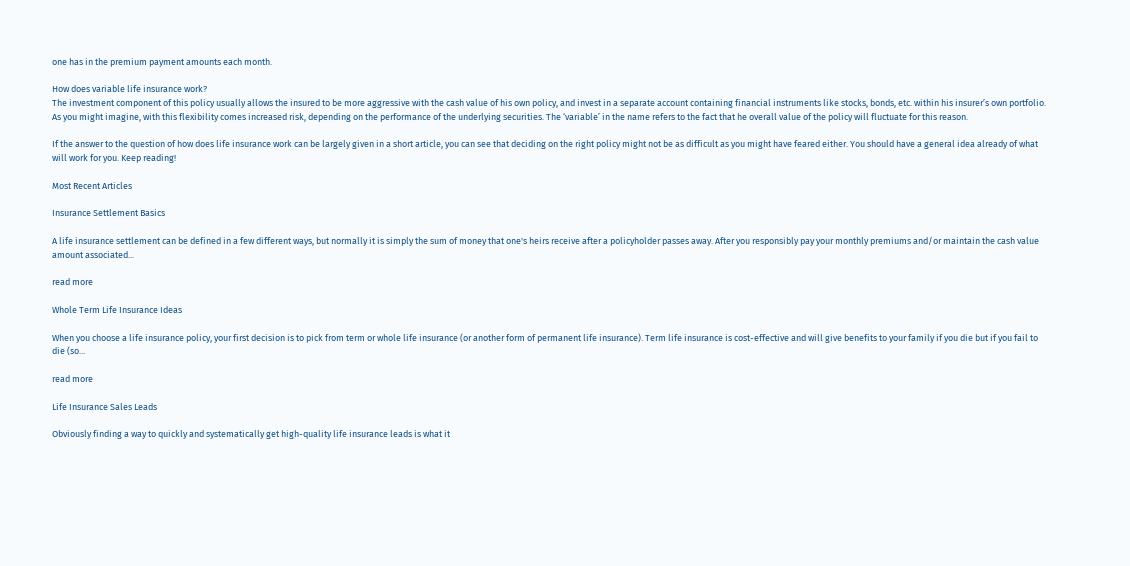one has in the premium payment amounts each month.

How does variable life insurance work?
The investment component of this policy usually allows the insured to be more aggressive with the cash value of his own policy, and invest in a separate account containing financial instruments like stocks, bonds, etc. within his insurer’s own portfolio. As you might imagine, with this flexibility comes increased risk, depending on the performance of the underlying securities. The ‘variable’ in the name refers to the fact that he overall value of the policy will fluctuate for this reason.

If the answer to the question of how does life insurance work can be largely given in a short article, you can see that deciding on the right policy might not be as difficult as you might have feared either. You should have a general idea already of what will work for you. Keep reading!

Most Recent Articles

Insurance Settlement Basics

A life insurance settlement can be defined in a few different ways, but normally it is simply the sum of money that one's heirs receive after a policyholder passes away. After you responsibly pay your monthly premiums and/or maintain the cash value amount associated...

read more

Whole Term Life Insurance Ideas

When you choose a life insurance policy, your first decision is to pick from term or whole life insurance (or another form of permanent life insurance). Term life insurance is cost-effective and will give benefits to your family if you die but if you fail to die (so...

read more

Life Insurance Sales Leads

Obviously finding a way to quickly and systematically get high-quality life insurance leads is what it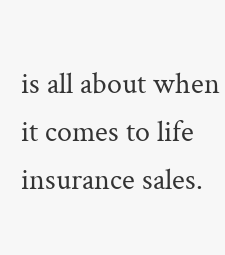is all about when it comes to life insurance sales.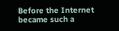Before the Internet became such a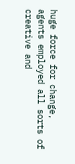huge force for change, agents employed all sorts of creative and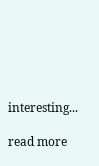interesting...

read more